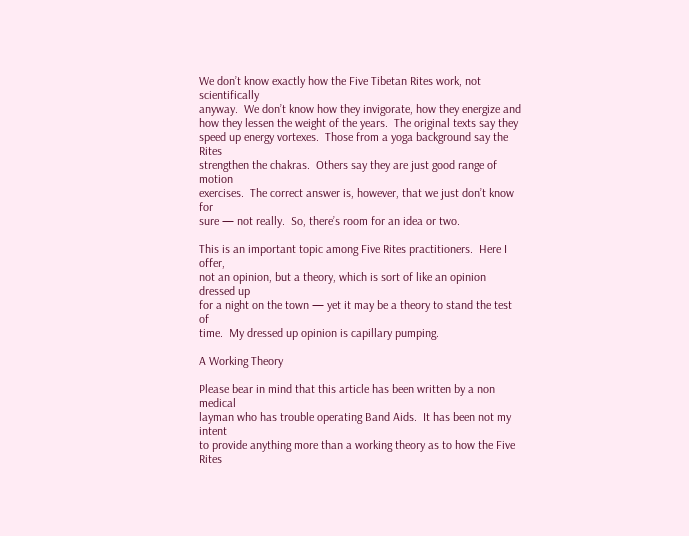We don’t know exactly how the Five Tibetan Rites work, not scientifically
anyway.  We don’t know how they invigorate, how they energize and
how they lessen the weight of the years.  The original texts say they
speed up energy vortexes.  Those from a yoga background say the Rites
strengthen the chakras.  Others say they are just good range of motion
exercises.  The correct answer is, however, that we just don’t know for
sure — not really.  So, there’s room for an idea or two.

This is an important topic among Five Rites practitioners.  Here I offer,
not an opinion, but a theory, which is sort of like an opinion dressed up
for a night on the town — yet it may be a theory to stand the test of
time.  My dressed up opinion is capillary pumping.

A Working Theory

Please bear in mind that this article has been written by a non medical
layman who has trouble operating Band Aids.  It has been not my intent
to provide anything more than a working theory as to how the Five Rites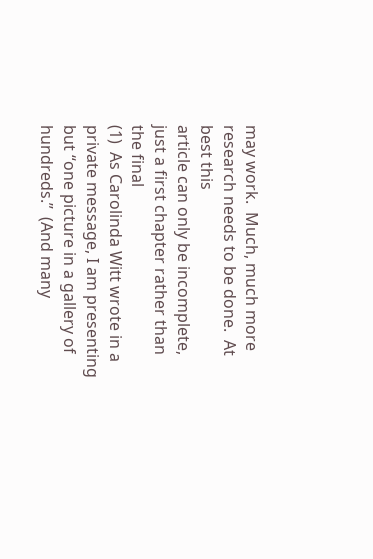may work.  Much, much more research needs to be done.  At best this
article can only be incomplete, just a first chapter rather than the final
(1)  As Carolinda Witt wrote in a private message, I am presenting
but “one picture in a gallery of hundreds.”  (And many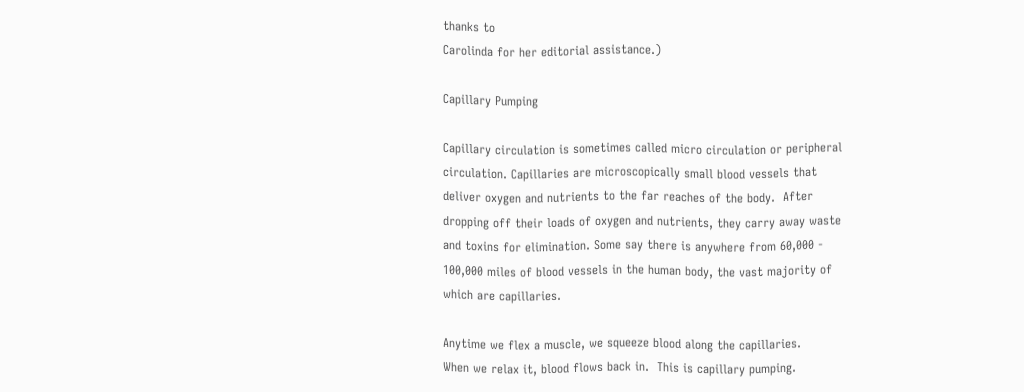thanks to
Carolinda for her editorial assistance.)

Capillary Pumping

Capillary circulation is sometimes called micro circulation or peripheral
circulation. Capillaries are microscopically small blood vessels that
deliver oxygen and nutrients to the far reaches of the body.  After
dropping off their loads of oxygen and nutrients, they carry away waste
and toxins for elimination. Some say there is anywhere from 60,000 -
100,000 miles of blood vessels in the human body, the vast majority of
which are capillaries.

Anytime we flex a muscle, we squeeze blood along the capillaries.
When we relax it, blood flows back in.  This is capillary pumping.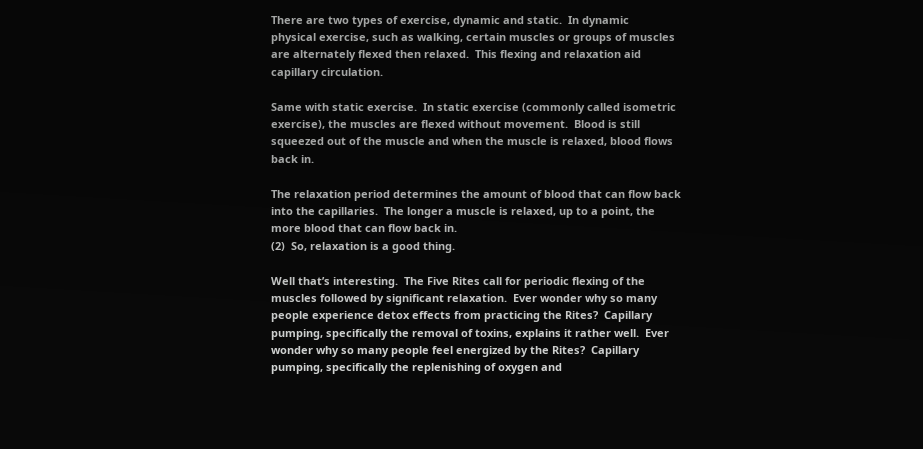There are two types of exercise, dynamic and static.  In dynamic
physical exercise, such as walking, certain muscles or groups of muscles
are alternately flexed then relaxed.  This flexing and relaxation aid
capillary circulation.

Same with static exercise.  In static exercise (commonly called isometric
exercise), the muscles are flexed without movement.  Blood is still
squeezed out of the muscle and when the muscle is relaxed, blood flows
back in.

The relaxation period determines the amount of blood that can flow back
into the capillaries.  The longer a muscle is relaxed, up to a point, the
more blood that can flow back in.
(2)  So, relaxation is a good thing.

Well that’s interesting.  The Five Rites call for periodic flexing of the
muscles followed by significant relaxation.  Ever wonder why so many
people experience detox effects from practicing the Rites?  Capillary
pumping, specifically the removal of toxins, explains it rather well.  Ever
wonder why so many people feel energized by the Rites?  Capillary
pumping, specifically the replenishing of oxygen and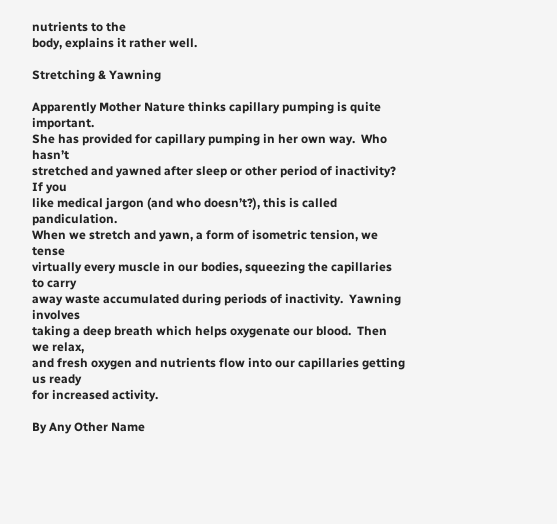nutrients to the
body, explains it rather well.

Stretching & Yawning

Apparently Mother Nature thinks capillary pumping is quite important.
She has provided for capillary pumping in her own way.  Who hasn’t
stretched and yawned after sleep or other period of inactivity?  If you
like medical jargon (and who doesn’t?), this is called pandiculation.
When we stretch and yawn, a form of isometric tension, we tense
virtually every muscle in our bodies, squeezing the capillaries to carry
away waste accumulated during periods of inactivity.  Yawning involves
taking a deep breath which helps oxygenate our blood.  Then we relax,
and fresh oxygen and nutrients flow into our capillaries getting us ready
for increased activity.

By Any Other Name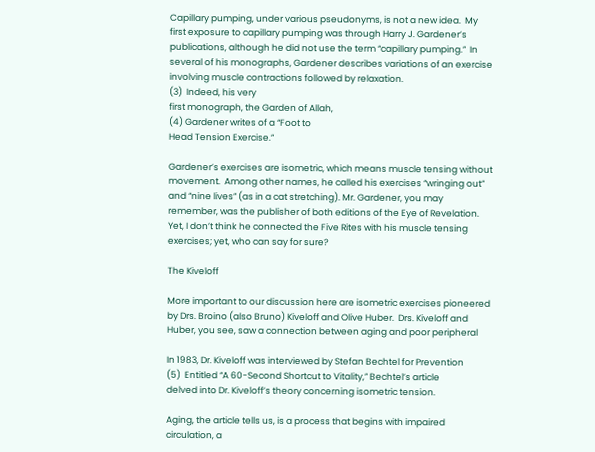Capillary pumping, under various pseudonyms, is not a new idea.  My
first exposure to capillary pumping was through Harry J. Gardener’s
publications, although he did not use the term “capillary pumping.”  In
several of his monographs, Gardener describes variations of an exercise
involving muscle contractions followed by relaxation.
(3)  Indeed, his very
first monograph, the Garden of Allah,
(4) Gardener writes of a “Foot to
Head Tension Exercise.”

Gardener’s exercises are isometric, which means muscle tensing without
movement.  Among other names, he called his exercises “wringing out”
and “nine lives” (as in a cat stretching). Mr. Gardener, you may
remember, was the publisher of both editions of the Eye of Revelation.
Yet, I don’t think he connected the Five Rites with his muscle tensing
exercises; yet, who can say for sure?

The Kiveloff

More important to our discussion here are isometric exercises pioneered
by Drs. Broino (also Bruno) Kiveloff and Olive Huber.  Drs. Kiveloff and
Huber, you see, saw a connection between aging and poor peripheral

In 1983, Dr. Kiveloff was interviewed by Stefan Bechtel for Prevention
(5)  Entitled “A 60-Second Shortcut to Vitality,” Bechtel’s article
delved into Dr. Kiveloff’s theory concerning isometric tension.

Aging, the article tells us, is a process that begins with impaired
circulation, a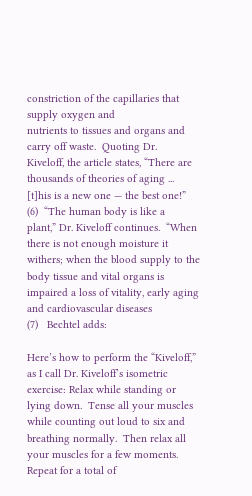constriction of the capillaries that supply oxygen and
nutrients to tissues and organs and carry off waste.  Quoting Dr.
Kiveloff, the article states, “There are thousands of theories of aging ...
[t]his is a new one — the best one!”
(6)  “The human body is like a
plant,” Dr. Kiveloff continues.  “When there is not enough moisture it
withers; when the blood supply to the body tissue and vital organs is
impaired a loss of vitality, early aging and cardiovascular diseases
(7)   Bechtel adds:

Here’s how to perform the “Kiveloff,” as I call Dr. Kiveloff’s isometric
exercise: Relax while standing or lying down.  Tense all your muscles
while counting out loud to six and breathing normally.  Then relax all
your muscles for a few moments.  Repeat for a total of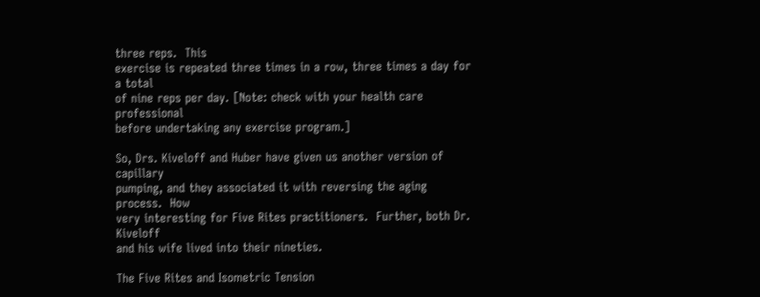three reps.  This
exercise is repeated three times in a row, three times a day for a total
of nine reps per day. [Note: check with your health care professional
before undertaking any exercise program.]

So, Drs. Kiveloff and Huber have given us another version of capillary
pumping, and they associated it with reversing the aging process.  How
very interesting for Five Rites practitioners.  Further, both Dr. Kiveloff
and his wife lived into their nineties.

The Five Rites and Isometric Tension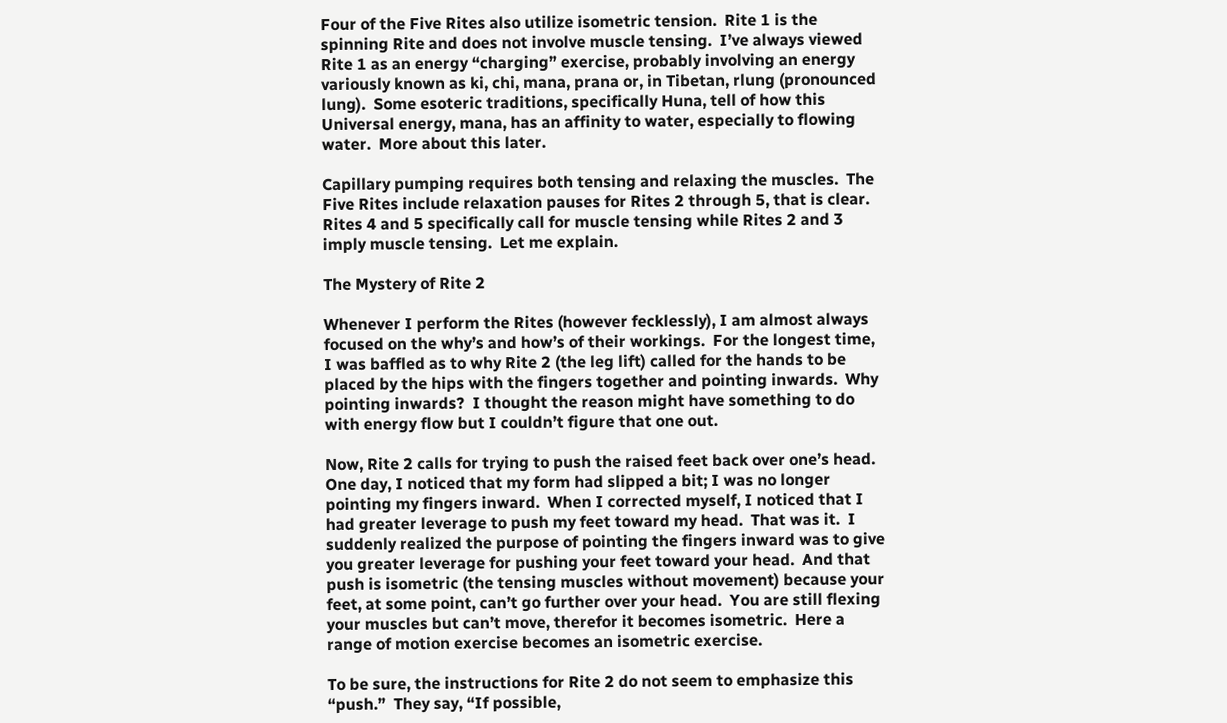Four of the Five Rites also utilize isometric tension.  Rite 1 is the
spinning Rite and does not involve muscle tensing.  I’ve always viewed
Rite 1 as an energy “charging” exercise, probably involving an energy
variously known as ki, chi, mana, prana or, in Tibetan, rlung (pronounced
lung).  Some esoteric traditions, specifically Huna, tell of how this
Universal energy, mana, has an affinity to water, especially to flowing
water.  More about this later.

Capillary pumping requires both tensing and relaxing the muscles.  The
Five Rites include relaxation pauses for Rites 2 through 5, that is clear.
Rites 4 and 5 specifically call for muscle tensing while Rites 2 and 3
imply muscle tensing.  Let me explain.

The Mystery of Rite 2

Whenever I perform the Rites (however fecklessly), I am almost always
focused on the why’s and how’s of their workings.  For the longest time,
I was baffled as to why Rite 2 (the leg lift) called for the hands to be
placed by the hips with the fingers together and pointing inwards.  Why
pointing inwards?  I thought the reason might have something to do
with energy flow but I couldn’t figure that one out.

Now, Rite 2 calls for trying to push the raised feet back over one’s head.
One day, I noticed that my form had slipped a bit; I was no longer
pointing my fingers inward.  When I corrected myself, I noticed that I
had greater leverage to push my feet toward my head.  That was it.  I
suddenly realized the purpose of pointing the fingers inward was to give
you greater leverage for pushing your feet toward your head.  And that
push is isometric (the tensing muscles without movement) because your
feet, at some point, can’t go further over your head.  You are still flexing
your muscles but can’t move, therefor it becomes isometric.  Here a
range of motion exercise becomes an isometric exercise.

To be sure, the instructions for Rite 2 do not seem to emphasize this
“push.”  They say, “If possible,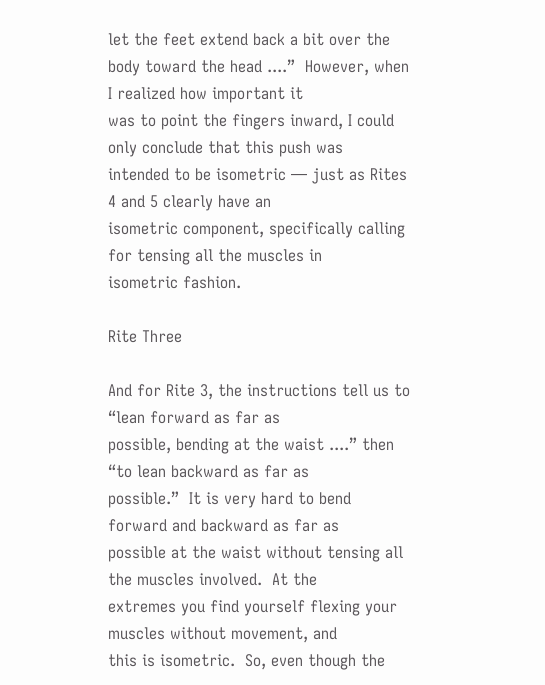let the feet extend back a bit over the
body toward the head ....”  However, when I realized how important it
was to point the fingers inward, I could only conclude that this push was
intended to be isometric — just as Rites 4 and 5 clearly have an
isometric component, specifically calling for tensing all the muscles in
isometric fashion.

Rite Three

And for Rite 3, the instructions tell us to “lean forward as far as
possible, bending at the waist ....” then “to lean backward as far as
possible.”  It is very hard to bend forward and backward as far as
possible at the waist without tensing all the muscles involved.  At the
extremes you find yourself flexing your muscles without movement, and
this is isometric.  So, even though the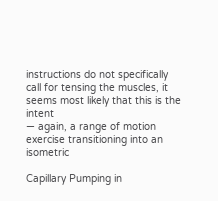instructions do not specifically
call for tensing the muscles, it seems most likely that this is the intent
— again, a range of motion exercise transitioning into an isometric

Capillary Pumping in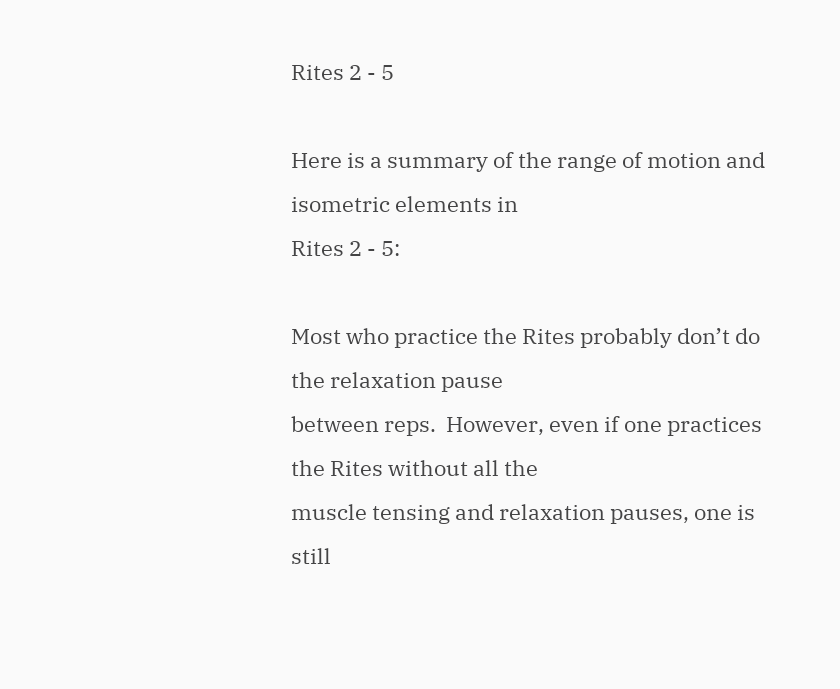Rites 2 - 5

Here is a summary of the range of motion and isometric elements in
Rites 2 - 5:

Most who practice the Rites probably don’t do the relaxation pause
between reps.  However, even if one practices the Rites without all the
muscle tensing and relaxation pauses, one is still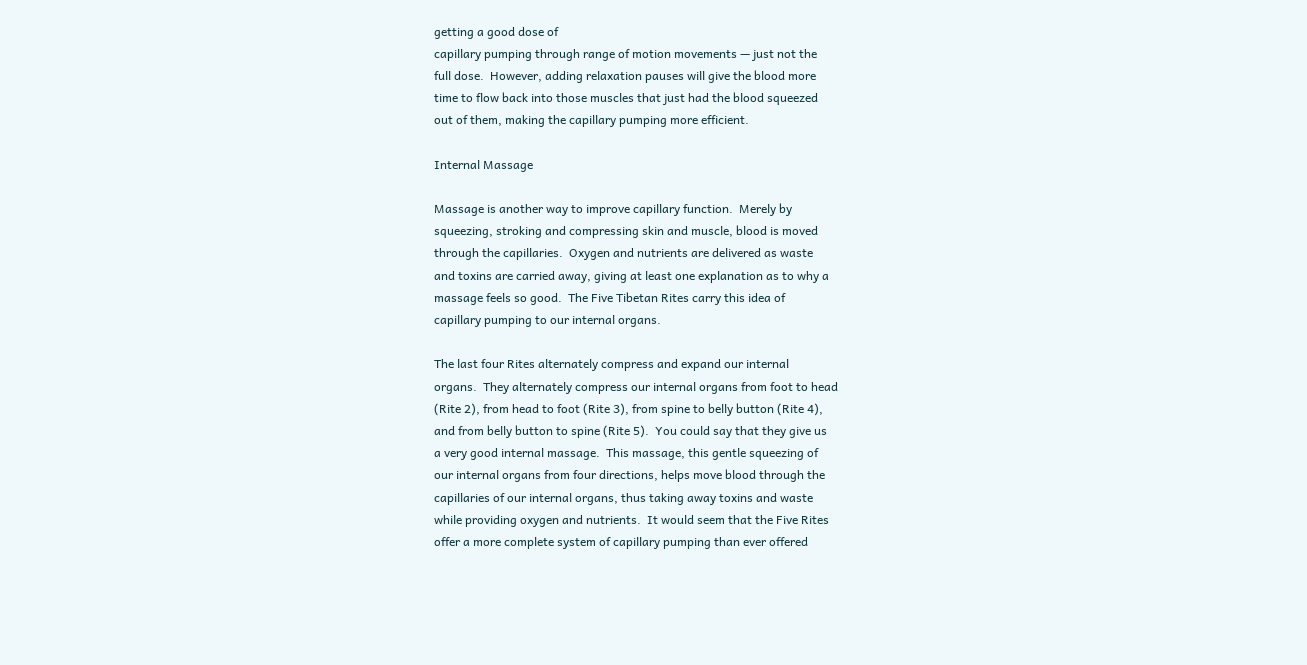getting a good dose of
capillary pumping through range of motion movements — just not the
full dose.  However, adding relaxation pauses will give the blood more
time to flow back into those muscles that just had the blood squeezed
out of them, making the capillary pumping more efficient.

Internal Massage

Massage is another way to improve capillary function.  Merely by
squeezing, stroking and compressing skin and muscle, blood is moved
through the capillaries.  Oxygen and nutrients are delivered as waste
and toxins are carried away, giving at least one explanation as to why a
massage feels so good.  The Five Tibetan Rites carry this idea of
capillary pumping to our internal organs.

The last four Rites alternately compress and expand our internal
organs.  They alternately compress our internal organs from foot to head
(Rite 2), from head to foot (Rite 3), from spine to belly button (Rite 4),
and from belly button to spine (Rite 5).  You could say that they give us
a very good internal massage.  This massage, this gentle squeezing of
our internal organs from four directions, helps move blood through the
capillaries of our internal organs, thus taking away toxins and waste
while providing oxygen and nutrients.  It would seem that the Five Rites
offer a more complete system of capillary pumping than ever offered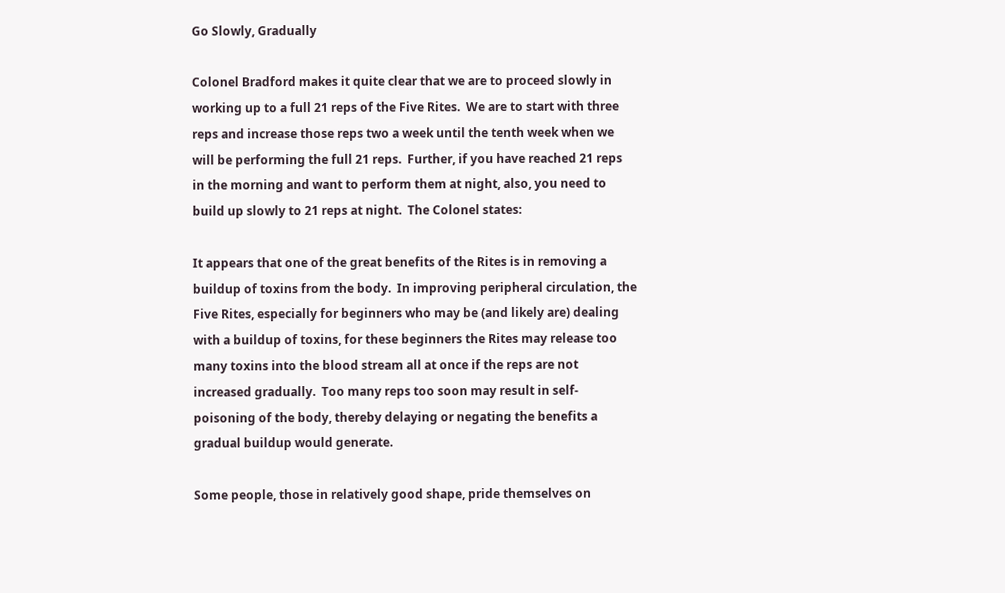Go Slowly, Gradually

Colonel Bradford makes it quite clear that we are to proceed slowly in
working up to a full 21 reps of the Five Rites.  We are to start with three
reps and increase those reps two a week until the tenth week when we
will be performing the full 21 reps.  Further, if you have reached 21 reps
in the morning and want to perform them at night, also, you need to
build up slowly to 21 reps at night.  The Colonel states:

It appears that one of the great benefits of the Rites is in removing a
buildup of toxins from the body.  In improving peripheral circulation, the
Five Rites, especially for beginners who may be (and likely are) dealing
with a buildup of toxins, for these beginners the Rites may release too
many toxins into the blood stream all at once if the reps are not
increased gradually.  Too many reps too soon may result in self-
poisoning of the body, thereby delaying or negating the benefits a
gradual buildup would generate.

Some people, those in relatively good shape, pride themselves on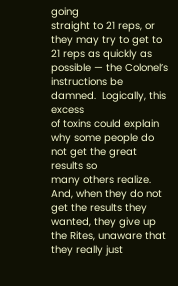going
straight to 21 reps, or they may try to get to 21 reps as quickly as
possible — the Colonel’s instructions be damned.  Logically, this excess
of toxins could explain why some people do not get the great results so
many others realize.  And, when they do not get the results they
wanted, they give up the Rites, unaware that they really just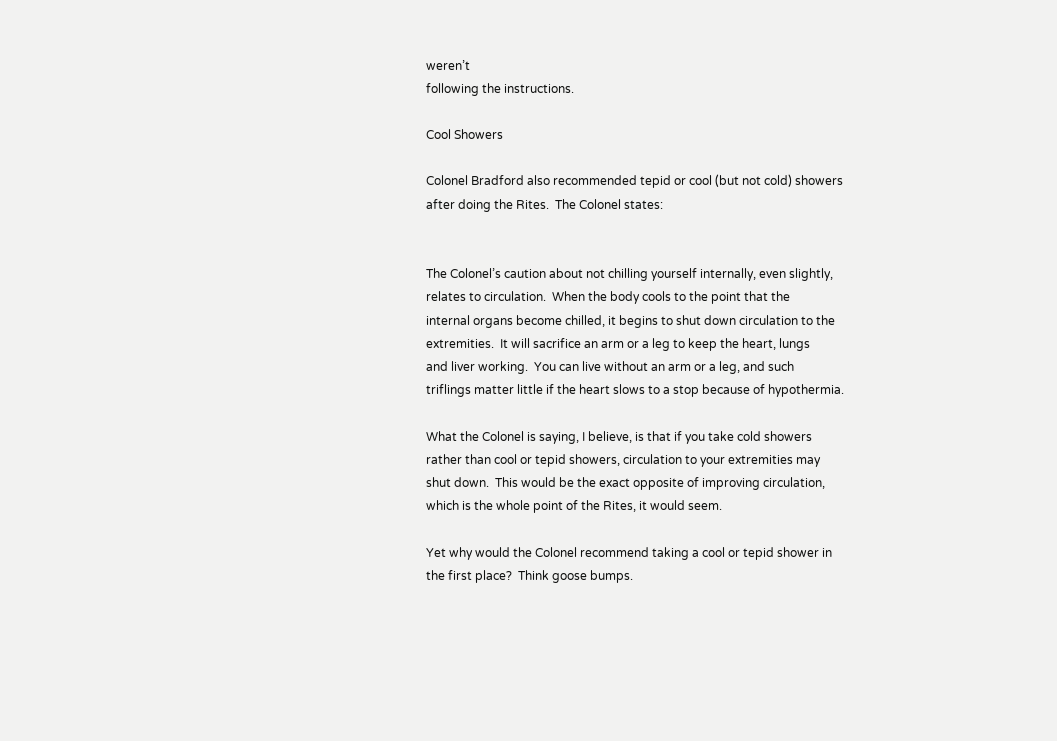weren’t
following the instructions.

Cool Showers

Colonel Bradford also recommended tepid or cool (but not cold) showers
after doing the Rites.  The Colonel states:


The Colonel’s caution about not chilling yourself internally, even slightly,
relates to circulation.  When the body cools to the point that the
internal organs become chilled, it begins to shut down circulation to the
extremities.  It will sacrifice an arm or a leg to keep the heart, lungs
and liver working.  You can live without an arm or a leg, and such
triflings matter little if the heart slows to a stop because of hypothermia.

What the Colonel is saying, I believe, is that if you take cold showers
rather than cool or tepid showers, circulation to your extremities may
shut down.  This would be the exact opposite of improving circulation,
which is the whole point of the Rites, it would seem.

Yet why would the Colonel recommend taking a cool or tepid shower in
the first place?  Think goose bumps.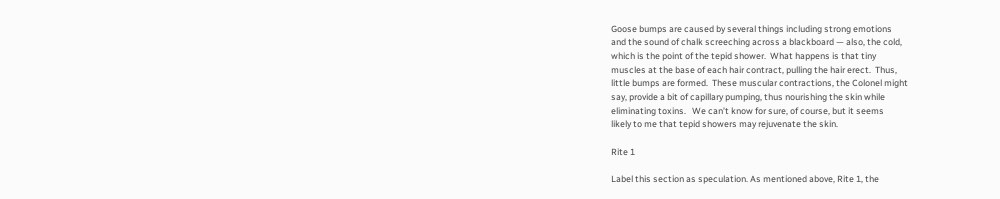Goose bumps are caused by several things including strong emotions
and the sound of chalk screeching across a blackboard — also, the cold,
which is the point of the tepid shower.  What happens is that tiny
muscles at the base of each hair contract, pulling the hair erect.  Thus,
little bumps are formed.  These muscular contractions, the Colonel might
say, provide a bit of capillary pumping, thus nourishing the skin while
eliminating toxins.   We can’t know for sure, of course, but it seems
likely to me that tepid showers may rejuvenate the skin.

Rite 1

Label this section as speculation. As mentioned above, Rite 1, the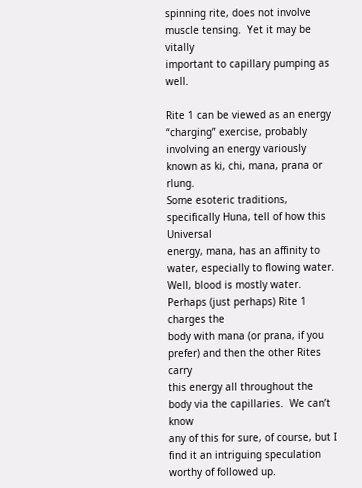spinning rite, does not involve muscle tensing.  Yet it may be vitally
important to capillary pumping as well.

Rite 1 can be viewed as an energy “charging” exercise, probably
involving an energy variously known as ki, chi, mana, prana or rlung.
Some esoteric traditions, specifically Huna, tell of how this Universal
energy, mana, has an affinity to water, especially to flowing water.
Well, blood is mostly water.  Perhaps (just perhaps) Rite 1 charges the
body with mana (or prana, if you prefer) and then the other Rites carry
this energy all throughout the body via the capillaries.  We can’t know
any of this for sure, of course, but I find it an intriguing speculation
worthy of followed up.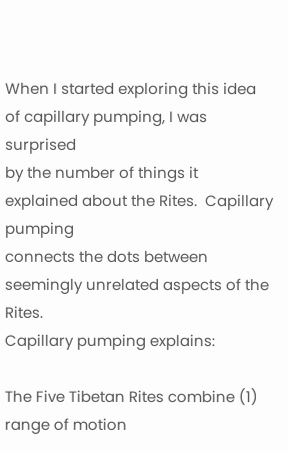When I started exploring this idea of capillary pumping, I was surprised
by the number of things it explained about the Rites.  Capillary pumping
connects the dots between seemingly unrelated aspects of the Rites.
Capillary pumping explains:

The Five Tibetan Rites combine (1) range of motion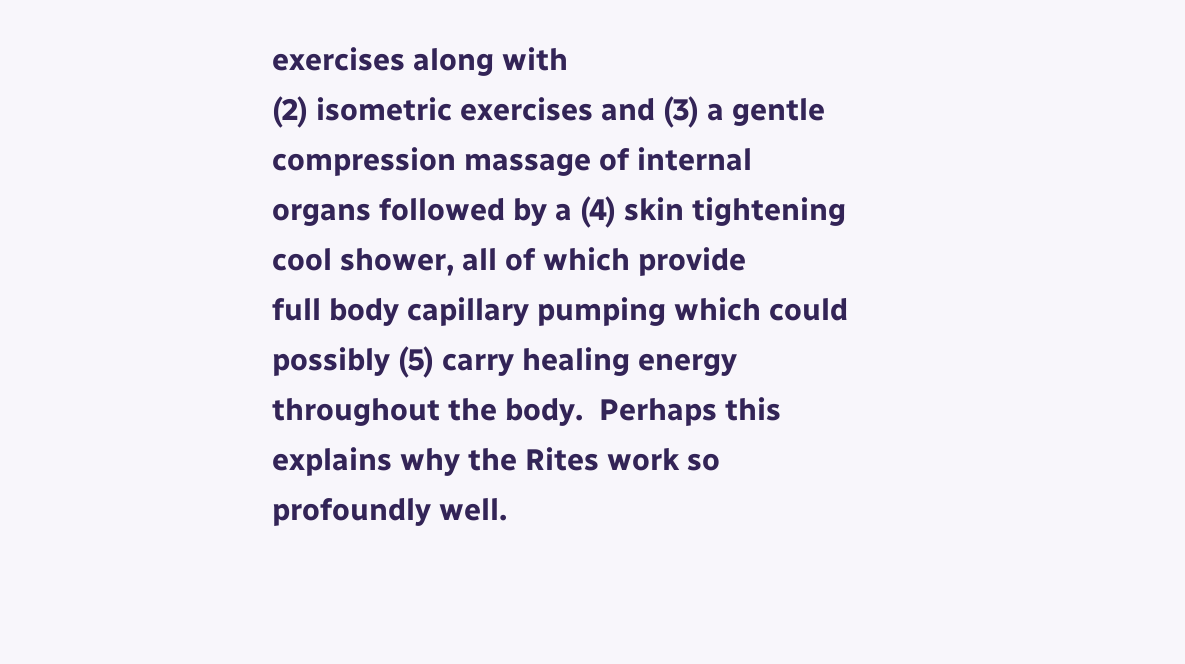exercises along with
(2) isometric exercises and (3) a gentle compression massage of internal
organs followed by a (4) skin tightening cool shower, all of which provide
full body capillary pumping which could possibly (5) carry healing energy
throughout the body.  Perhaps this explains why the Rites work so
profoundly well.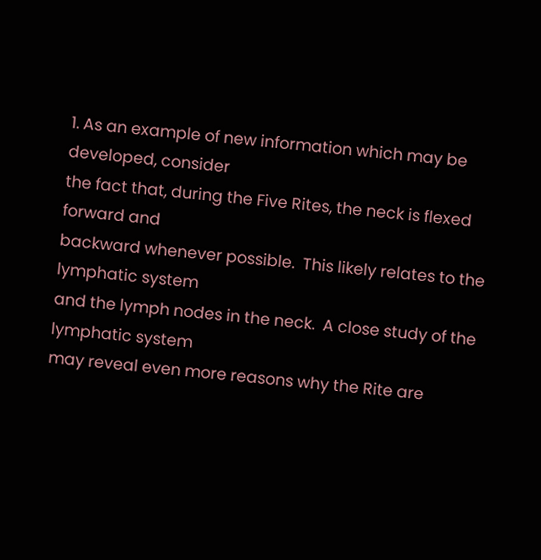1. As an example of new information which may be developed, consider
the fact that, during the Five Rites, the neck is flexed forward and
backward whenever possible.  This likely relates to the lymphatic system
and the lymph nodes in the neck.  A close study of the lymphatic system
may reveal even more reasons why the Rite are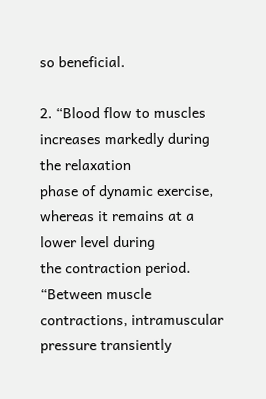so beneficial.

2. “Blood flow to muscles increases markedly during the relaxation
phase of dynamic exercise, whereas it remains at a lower level during
the contraction period.
“Between muscle contractions, intramuscular pressure transiently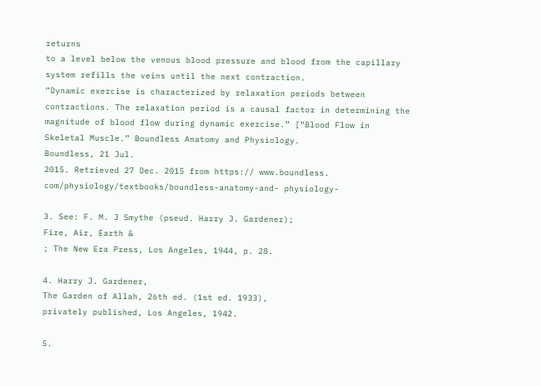returns
to a level below the venous blood pressure and blood from the capillary
system refills the veins until the next contraction.
“Dynamic exercise is characterized by relaxation periods between
contractions. The relaxation period is a causal factor in determining the
magnitude of blood flow during dynamic exercise.” [“Blood Flow in
Skeletal Muscle.” Boundless Anatomy and Physiology.
Boundless, 21 Jul.
2015. Retrieved 27 Dec. 2015 from https:// www.boundless.
com/physiology/textbooks/boundless-anatomy-and- physiology-

3. See: F. M. J Smythe (pseud. Harry J. Gardener);
Fire, Air, Earth &
; The New Era Press, Los Angeles, 1944, p. 28.

4. Harry J. Gardener,
The Garden of Allah, 26th ed. (1st ed. 1933),
privately published, Los Angeles, 1942.

5.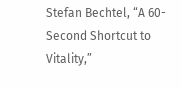Stefan Bechtel, “A 60-Second Shortcut to Vitality,”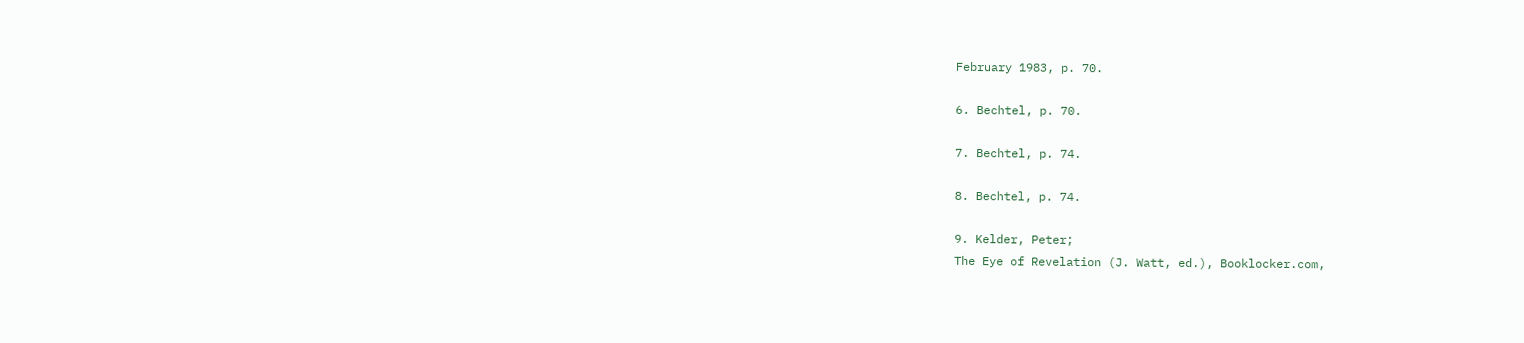February 1983, p. 70.

6. Bechtel, p. 70.

7. Bechtel, p. 74.

8. Bechtel, p. 74.

9. Kelder, Peter;
The Eye of Revelation (J. Watt, ed.), Booklocker.com,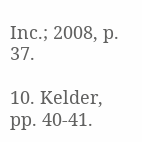Inc.; 2008, p. 37.

10. Kelder, pp. 40-41.